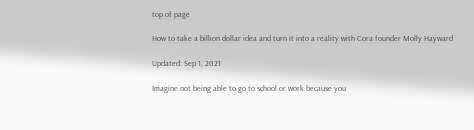top of page

How to take a billion dollar idea and turn it into a reality with Cora founder Molly Hayward

Updated: Sep 1, 2021

Imagine not being able to go to school or work because you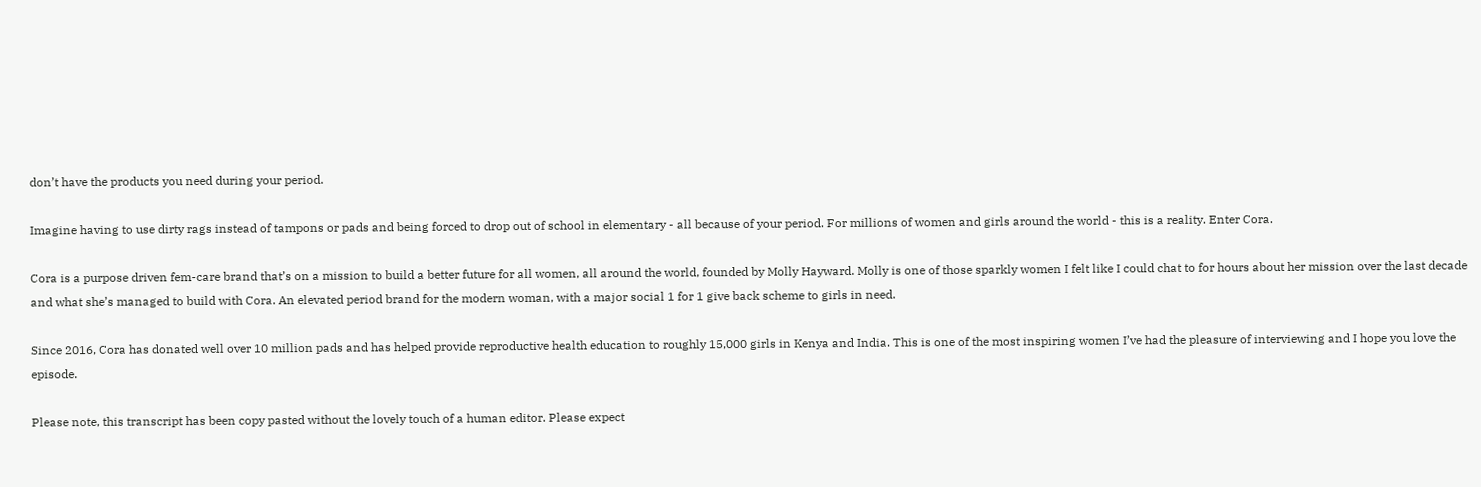don’t have the products you need during your period.

Imagine having to use dirty rags instead of tampons or pads and being forced to drop out of school in elementary - all because of your period. For millions of women and girls around the world - this is a reality. Enter Cora.

Cora is a purpose driven fem-care brand that’s on a mission to build a better future for all women, all around the world, founded by Molly Hayward. Molly is one of those sparkly women I felt like I could chat to for hours about her mission over the last decade and what she’s managed to build with Cora. An elevated period brand for the modern woman, with a major social 1 for 1 give back scheme to girls in need.

Since 2016, Cora has donated well over 10 million pads and has helped provide reproductive health education to roughly 15,000 girls in Kenya and India. This is one of the most inspiring women I’ve had the pleasure of interviewing and I hope you love the episode.

Please note, this transcript has been copy pasted without the lovely touch of a human editor. Please expect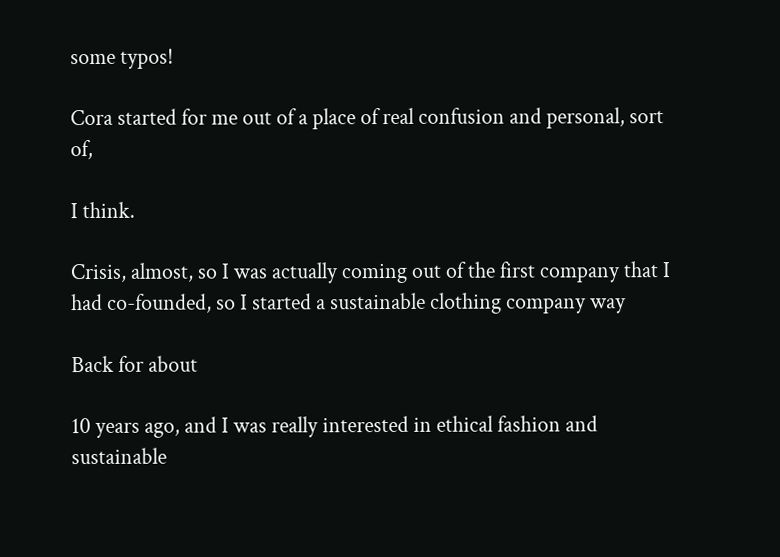some typos!

Cora started for me out of a place of real confusion and personal, sort of,

I think.

Crisis, almost, so I was actually coming out of the first company that I had co-founded, so I started a sustainable clothing company way

Back for about

10 years ago, and I was really interested in ethical fashion and sustainable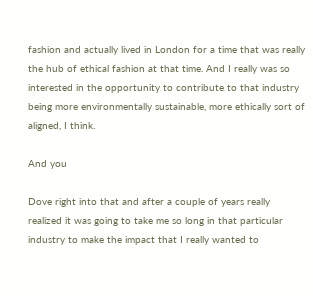fashion and actually lived in London for a time that was really the hub of ethical fashion at that time. And I really was so interested in the opportunity to contribute to that industry being more environmentally sustainable, more ethically sort of aligned, I think.

And you

Dove right into that and after a couple of years really realized it was going to take me so long in that particular industry to make the impact that I really wanted to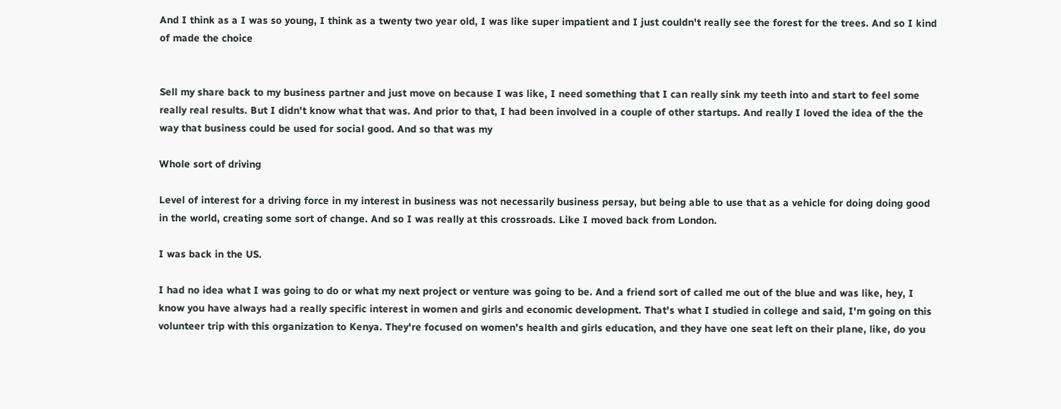And I think as a I was so young, I think as a twenty two year old, I was like super impatient and I just couldn't really see the forest for the trees. And so I kind of made the choice


Sell my share back to my business partner and just move on because I was like, I need something that I can really sink my teeth into and start to feel some really real results. But I didn't know what that was. And prior to that, I had been involved in a couple of other startups. And really I loved the idea of the the way that business could be used for social good. And so that was my

Whole sort of driving

Level of interest for a driving force in my interest in business was not necessarily business persay, but being able to use that as a vehicle for doing doing good in the world, creating some sort of change. And so I was really at this crossroads. Like I moved back from London.

I was back in the US.

I had no idea what I was going to do or what my next project or venture was going to be. And a friend sort of called me out of the blue and was like, hey, I know you have always had a really specific interest in women and girls and economic development. That's what I studied in college and said, I'm going on this volunteer trip with this organization to Kenya. They're focused on women's health and girls education, and they have one seat left on their plane, like, do you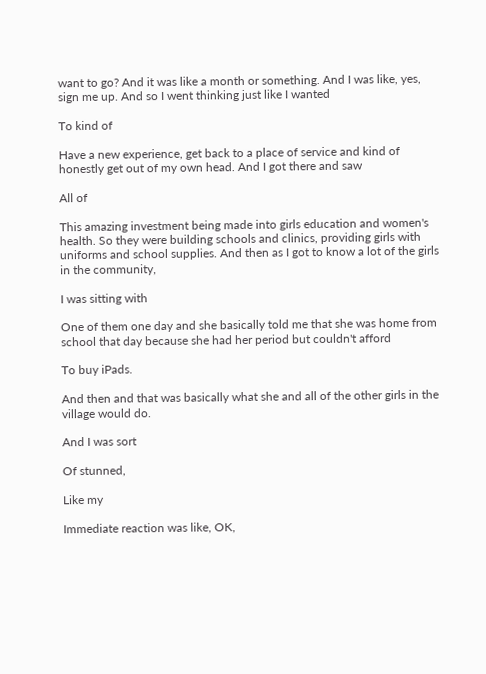want to go? And it was like a month or something. And I was like, yes, sign me up. And so I went thinking just like I wanted

To kind of

Have a new experience, get back to a place of service and kind of honestly get out of my own head. And I got there and saw

All of

This amazing investment being made into girls education and women's health. So they were building schools and clinics, providing girls with uniforms and school supplies. And then as I got to know a lot of the girls in the community,

I was sitting with

One of them one day and she basically told me that she was home from school that day because she had her period but couldn't afford

To buy iPads.

And then and that was basically what she and all of the other girls in the village would do.

And I was sort

Of stunned,

Like my

Immediate reaction was like, OK,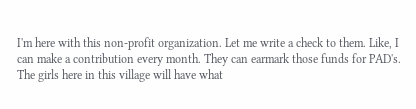I'm here with this non-profit organization. Let me write a check to them. Like, I can make a contribution every month. They can earmark those funds for PAD's. The girls here in this village will have what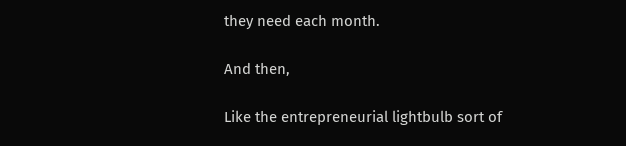they need each month.

And then,

Like the entrepreneurial lightbulb sort of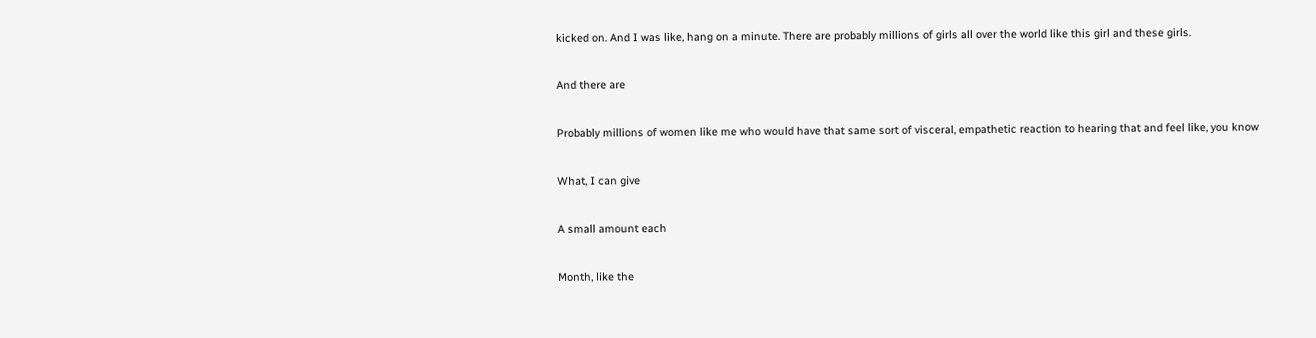kicked on. And I was like, hang on a minute. There are probably millions of girls all over the world like this girl and these girls.

And there are

Probably millions of women like me who would have that same sort of visceral, empathetic reaction to hearing that and feel like, you know

What, I can give

A small amount each

Month, like the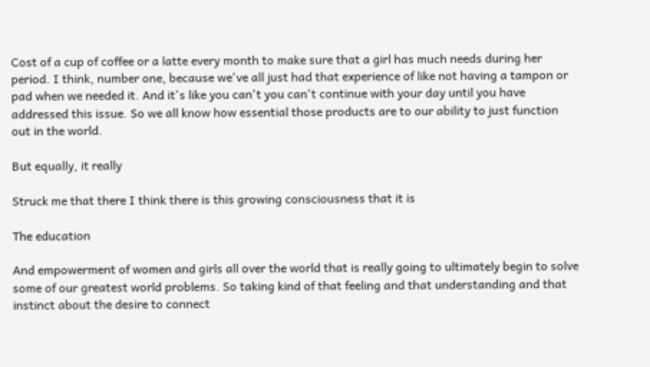Cost of a cup of coffee or a latte every month to make sure that a girl has much needs during her period. I think, number one, because we've all just had that experience of like not having a tampon or pad when we needed it. And it's like you can't you can't continue with your day until you have addressed this issue. So we all know how essential those products are to our ability to just function out in the world.

But equally, it really

Struck me that there I think there is this growing consciousness that it is

The education

And empowerment of women and girls all over the world that is really going to ultimately begin to solve some of our greatest world problems. So taking kind of that feeling and that understanding and that instinct about the desire to connect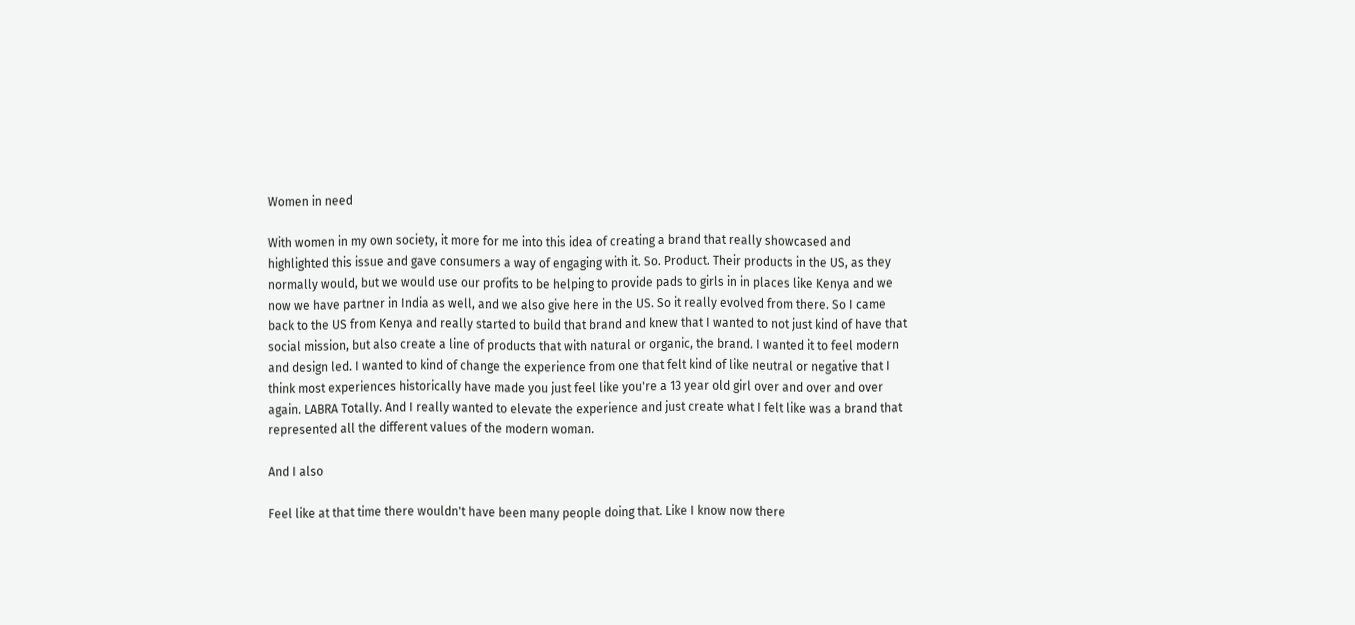Women in need

With women in my own society, it more for me into this idea of creating a brand that really showcased and highlighted this issue and gave consumers a way of engaging with it. So. Product. Their products in the US, as they normally would, but we would use our profits to be helping to provide pads to girls in in places like Kenya and we now we have partner in India as well, and we also give here in the US. So it really evolved from there. So I came back to the US from Kenya and really started to build that brand and knew that I wanted to not just kind of have that social mission, but also create a line of products that with natural or organic, the brand. I wanted it to feel modern and design led. I wanted to kind of change the experience from one that felt kind of like neutral or negative that I think most experiences historically have made you just feel like you're a 13 year old girl over and over and over again. LABRA Totally. And I really wanted to elevate the experience and just create what I felt like was a brand that represented all the different values of the modern woman.

And I also

Feel like at that time there wouldn't have been many people doing that. Like I know now there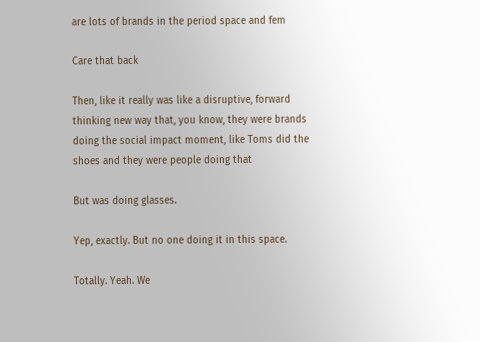are lots of brands in the period space and fem

Care that back

Then, like it really was like a disruptive, forward thinking new way that, you know, they were brands doing the social impact moment, like Toms did the shoes and they were people doing that

But was doing glasses.

Yep, exactly. But no one doing it in this space.

Totally. Yeah. We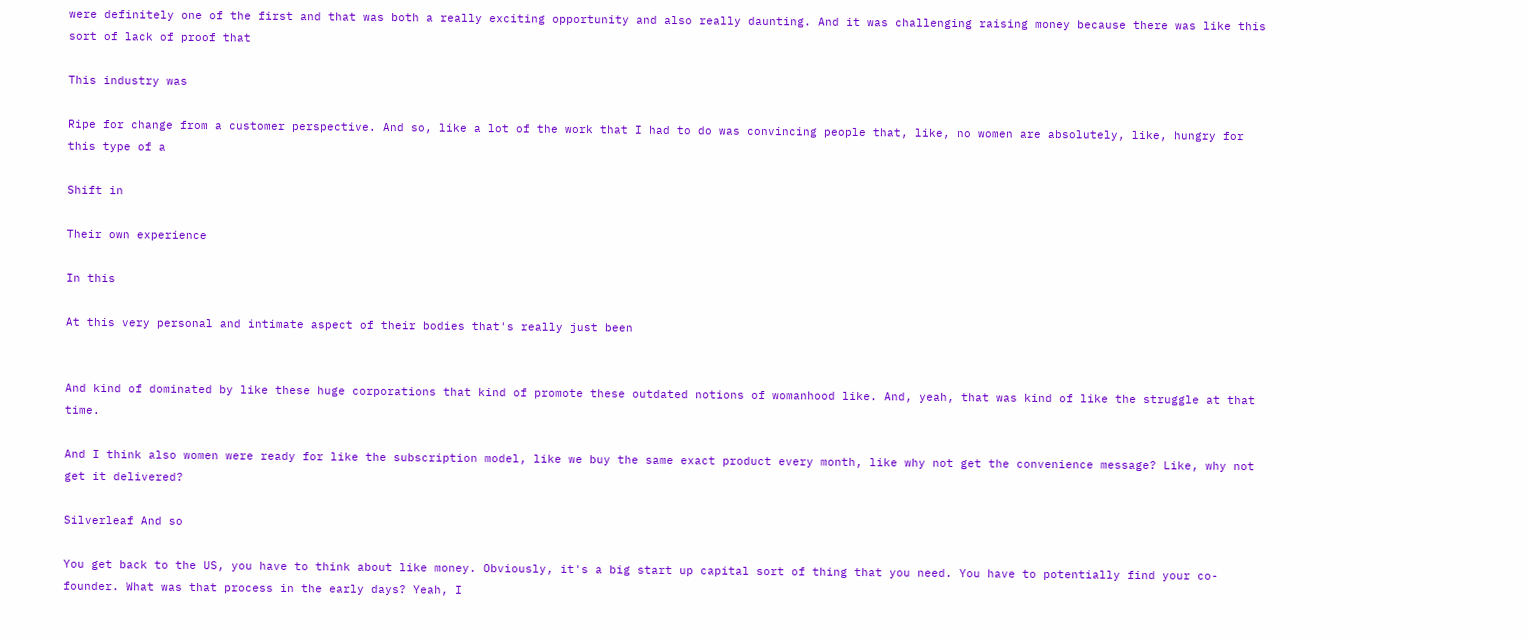were definitely one of the first and that was both a really exciting opportunity and also really daunting. And it was challenging raising money because there was like this sort of lack of proof that

This industry was

Ripe for change from a customer perspective. And so, like a lot of the work that I had to do was convincing people that, like, no women are absolutely, like, hungry for this type of a

Shift in

Their own experience

In this

At this very personal and intimate aspect of their bodies that's really just been


And kind of dominated by like these huge corporations that kind of promote these outdated notions of womanhood like. And, yeah, that was kind of like the struggle at that time.

And I think also women were ready for like the subscription model, like we buy the same exact product every month, like why not get the convenience message? Like, why not get it delivered?

Silverleaf And so

You get back to the US, you have to think about like money. Obviously, it's a big start up capital sort of thing that you need. You have to potentially find your co-founder. What was that process in the early days? Yeah, I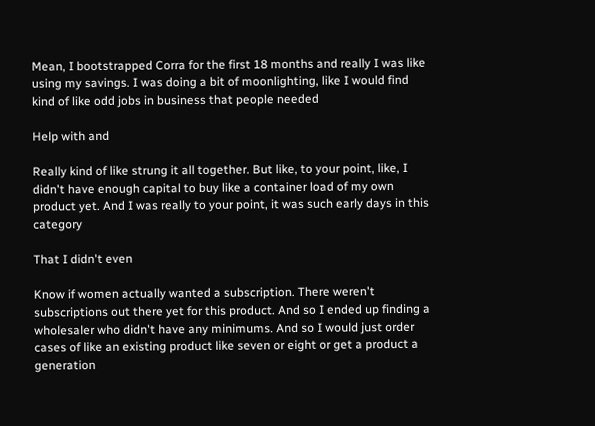Mean, I bootstrapped Corra for the first 18 months and really I was like using my savings. I was doing a bit of moonlighting, like I would find kind of like odd jobs in business that people needed

Help with and

Really kind of like strung it all together. But like, to your point, like, I didn't have enough capital to buy like a container load of my own product yet. And I was really to your point, it was such early days in this category

That I didn't even

Know if women actually wanted a subscription. There weren't subscriptions out there yet for this product. And so I ended up finding a wholesaler who didn't have any minimums. And so I would just order cases of like an existing product like seven or eight or get a product a generation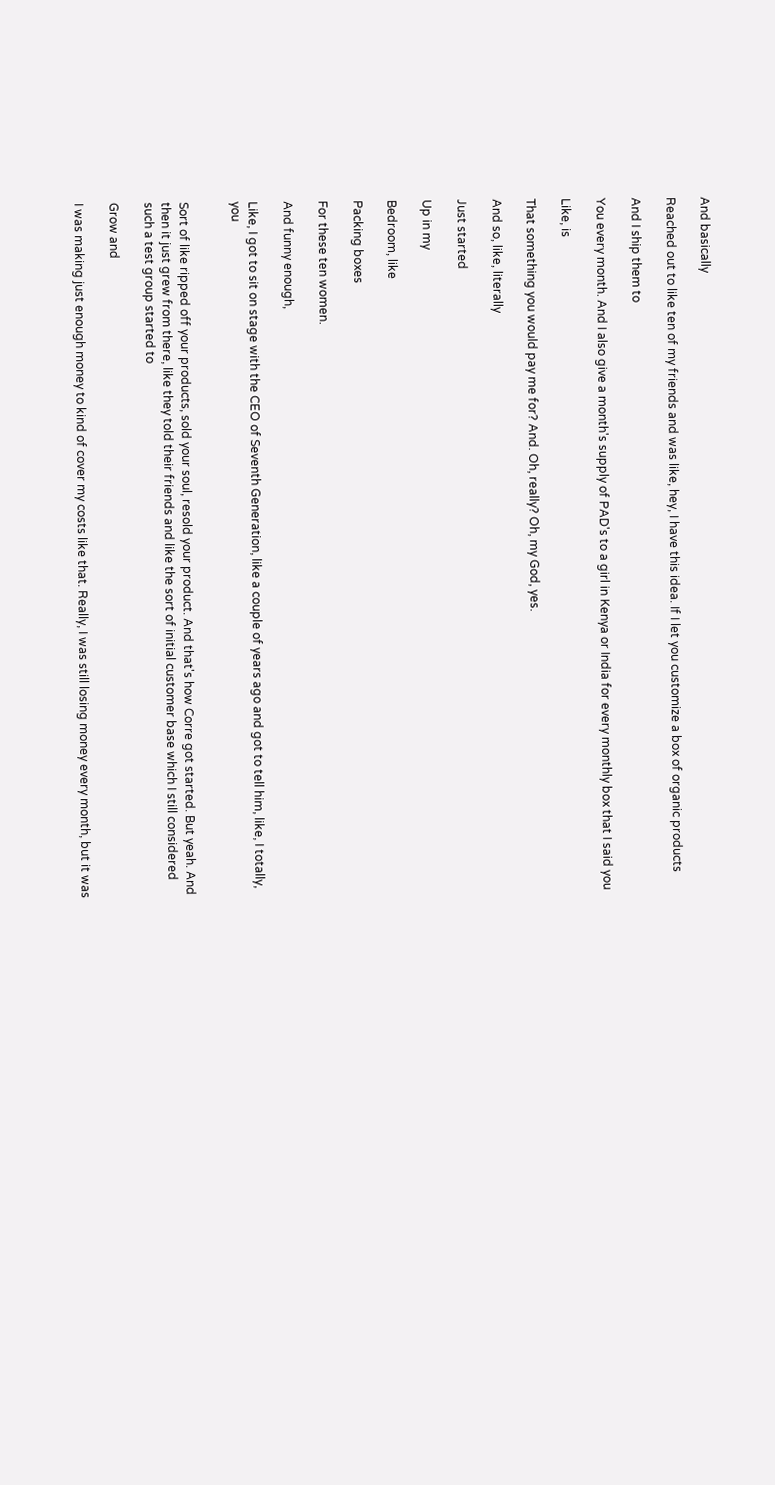And basically

Reached out to like ten of my friends and was like, hey, I have this idea. If I let you customize a box of organic products

And I ship them to

You every month. And I also give a month's supply of PAD's to a girl in Kenya or India for every monthly box that I said you

Like, is

That something you would pay me for? And. Oh, really? Oh, my God, yes.

And so, like, literally

Just started

Up in my

Bedroom, like

Packing boxes

For these ten women.

And funny enough,

Like, I got to sit on stage with the CEO of Seventh Generation, like a couple of years ago and got to tell him, like, I totally, you


Sort of like ripped off your products, sold your soul, resold your product. And that's how Corre got started. But yeah. And then it just grew from there, like they told their friends and like the sort of initial customer base which I still considered such a test group started to

Grow and

I was making just enough money to kind of cover my costs like that. Really, I was still losing money every month, but it was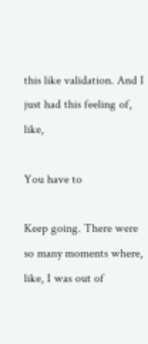this like validation. And I just had this feeling of, like,

You have to

Keep going. There were so many moments where, like, I was out of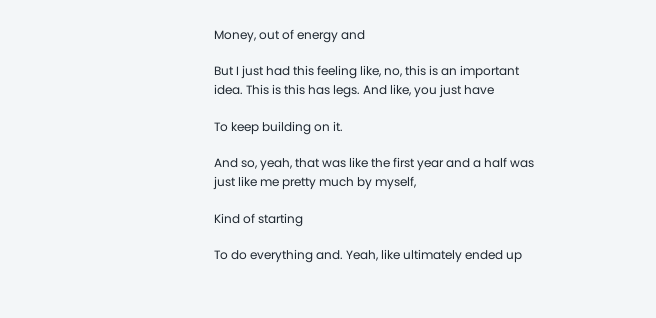Money, out of energy and

But I just had this feeling like, no, this is an important idea. This is this has legs. And like, you just have

To keep building on it.

And so, yeah, that was like the first year and a half was just like me pretty much by myself,

Kind of starting

To do everything and. Yeah, like ultimately ended up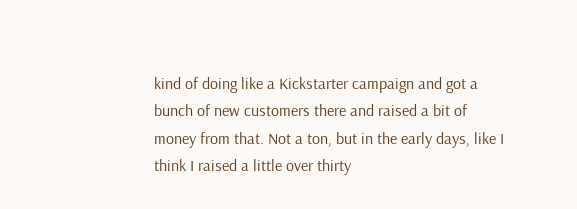kind of doing like a Kickstarter campaign and got a bunch of new customers there and raised a bit of money from that. Not a ton, but in the early days, like I think I raised a little over thirty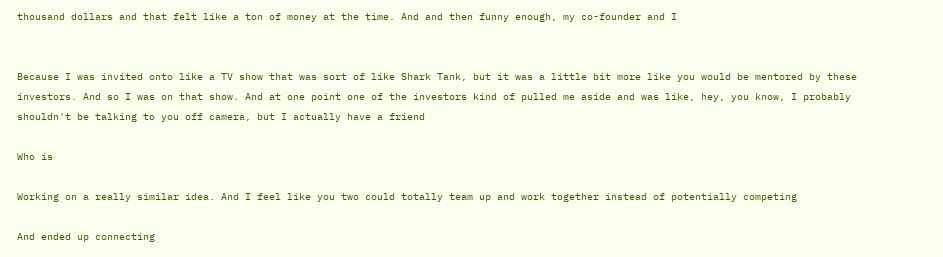thousand dollars and that felt like a ton of money at the time. And and then funny enough, my co-founder and I


Because I was invited onto like a TV show that was sort of like Shark Tank, but it was a little bit more like you would be mentored by these investors. And so I was on that show. And at one point one of the investors kind of pulled me aside and was like, hey, you know, I probably shouldn't be talking to you off camera, but I actually have a friend

Who is

Working on a really similar idea. And I feel like you two could totally team up and work together instead of potentially competing

And ended up connecting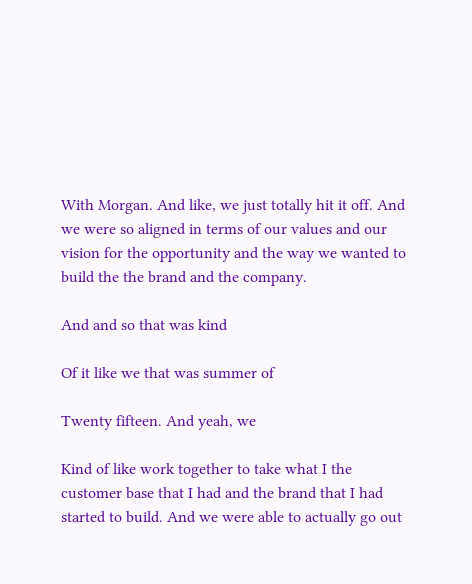With Morgan. And like, we just totally hit it off. And we were so aligned in terms of our values and our vision for the opportunity and the way we wanted to build the the brand and the company.

And and so that was kind

Of it like we that was summer of

Twenty fifteen. And yeah, we

Kind of like work together to take what I the customer base that I had and the brand that I had started to build. And we were able to actually go out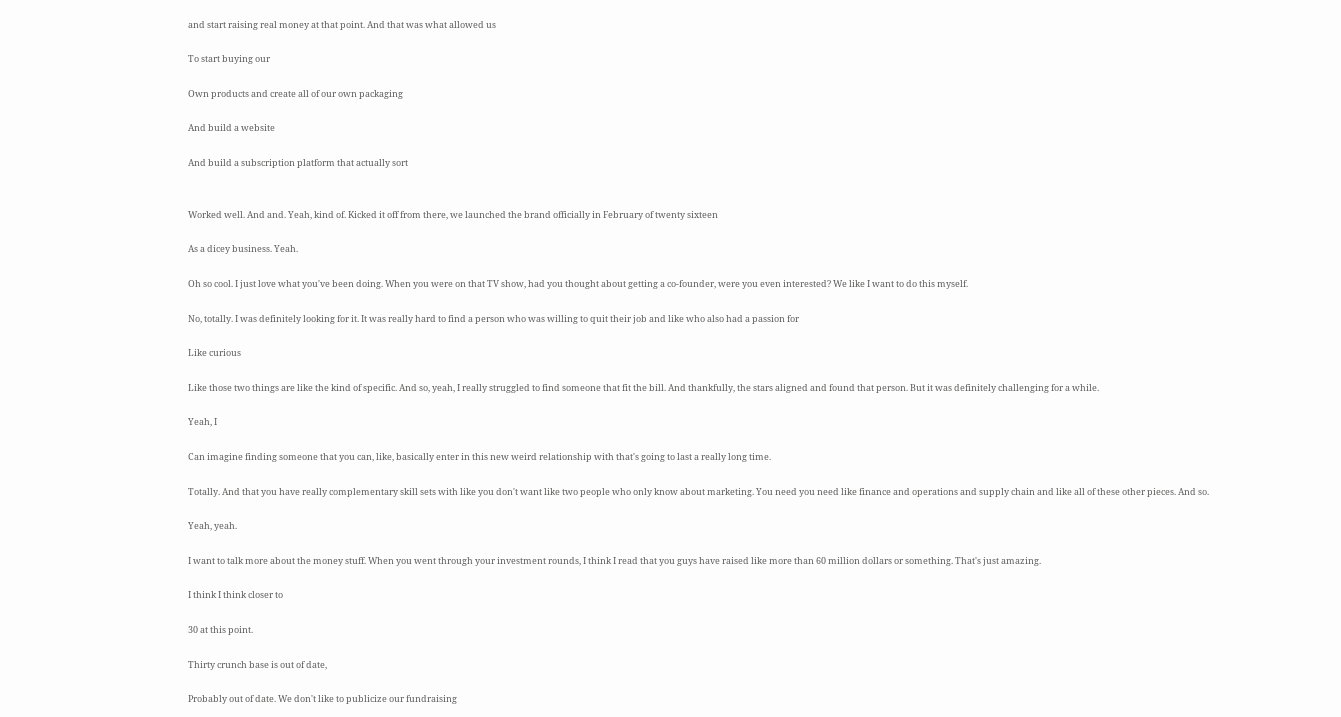and start raising real money at that point. And that was what allowed us

To start buying our

Own products and create all of our own packaging

And build a website

And build a subscription platform that actually sort


Worked well. And and. Yeah, kind of. Kicked it off from there, we launched the brand officially in February of twenty sixteen

As a dicey business. Yeah.

Oh so cool. I just love what you've been doing. When you were on that TV show, had you thought about getting a co-founder, were you even interested? We like I want to do this myself.

No, totally. I was definitely looking for it. It was really hard to find a person who was willing to quit their job and like who also had a passion for

Like curious

Like those two things are like the kind of specific. And so, yeah, I really struggled to find someone that fit the bill. And thankfully, the stars aligned and found that person. But it was definitely challenging for a while.

Yeah, I

Can imagine finding someone that you can, like, basically enter in this new weird relationship with that's going to last a really long time.

Totally. And that you have really complementary skill sets with like you don't want like two people who only know about marketing. You need you need like finance and operations and supply chain and like all of these other pieces. And so.

Yeah, yeah.

I want to talk more about the money stuff. When you went through your investment rounds, I think I read that you guys have raised like more than 60 million dollars or something. That's just amazing.

I think I think closer to

30 at this point.

Thirty crunch base is out of date,

Probably out of date. We don't like to publicize our fundraising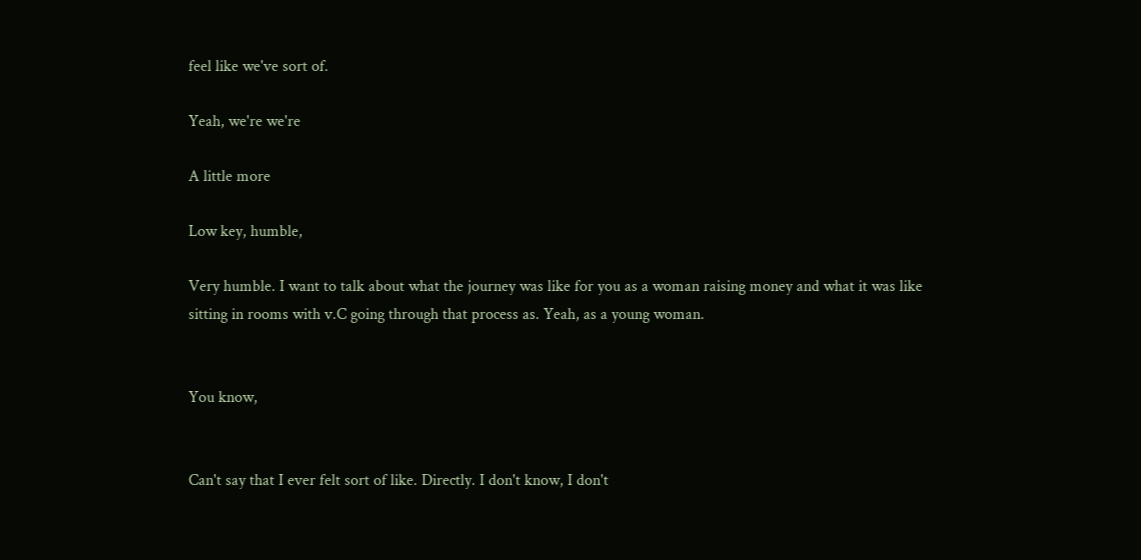feel like we've sort of.

Yeah, we're we're

A little more

Low key, humble,

Very humble. I want to talk about what the journey was like for you as a woman raising money and what it was like sitting in rooms with v.C going through that process as. Yeah, as a young woman.


You know,


Can't say that I ever felt sort of like. Directly. I don't know, I don't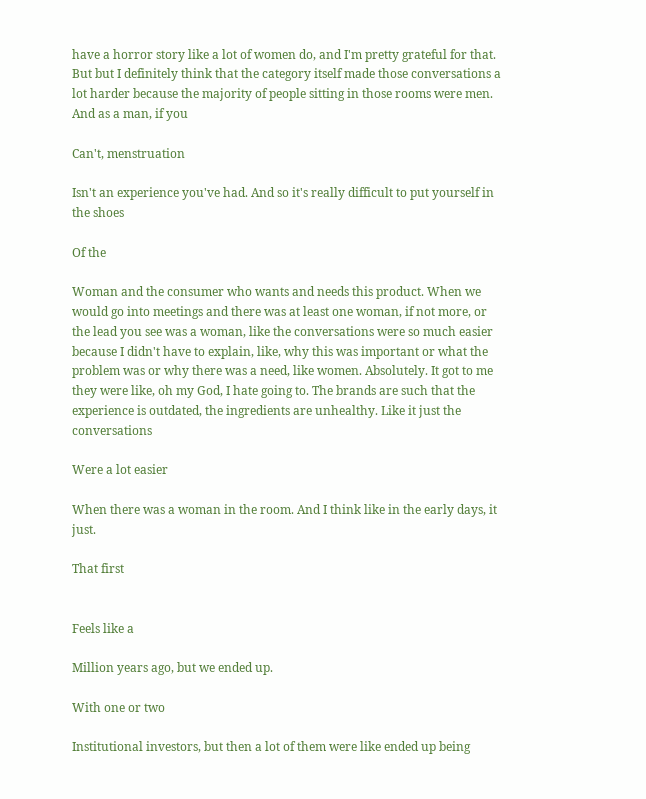have a horror story like a lot of women do, and I'm pretty grateful for that. But but I definitely think that the category itself made those conversations a lot harder because the majority of people sitting in those rooms were men. And as a man, if you

Can't, menstruation

Isn't an experience you've had. And so it's really difficult to put yourself in the shoes

Of the

Woman and the consumer who wants and needs this product. When we would go into meetings and there was at least one woman, if not more, or the lead you see was a woman, like the conversations were so much easier because I didn't have to explain, like, why this was important or what the problem was or why there was a need, like women. Absolutely. It got to me they were like, oh my God, I hate going to. The brands are such that the experience is outdated, the ingredients are unhealthy. Like it just the conversations

Were a lot easier

When there was a woman in the room. And I think like in the early days, it just.

That first


Feels like a

Million years ago, but we ended up.

With one or two

Institutional investors, but then a lot of them were like ended up being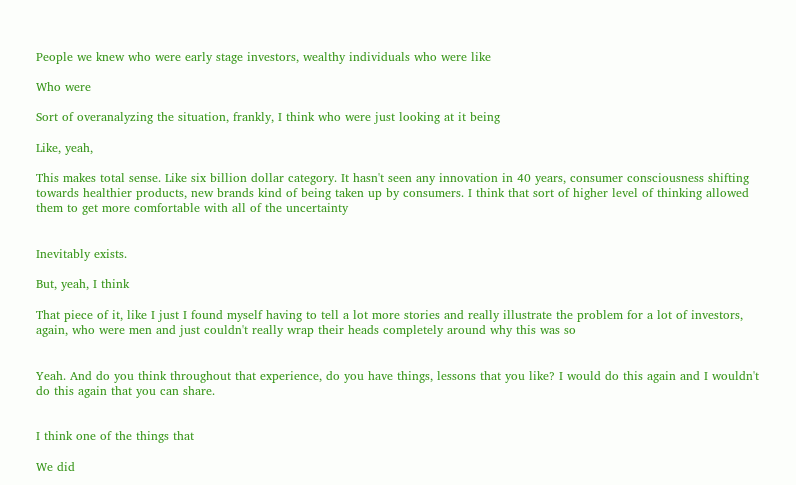People we knew who were early stage investors, wealthy individuals who were like

Who were

Sort of overanalyzing the situation, frankly, I think who were just looking at it being

Like, yeah,

This makes total sense. Like six billion dollar category. It hasn't seen any innovation in 40 years, consumer consciousness shifting towards healthier products, new brands kind of being taken up by consumers. I think that sort of higher level of thinking allowed them to get more comfortable with all of the uncertainty


Inevitably exists.

But, yeah, I think

That piece of it, like I just I found myself having to tell a lot more stories and really illustrate the problem for a lot of investors, again, who were men and just couldn't really wrap their heads completely around why this was so


Yeah. And do you think throughout that experience, do you have things, lessons that you like? I would do this again and I wouldn't do this again that you can share.


I think one of the things that

We did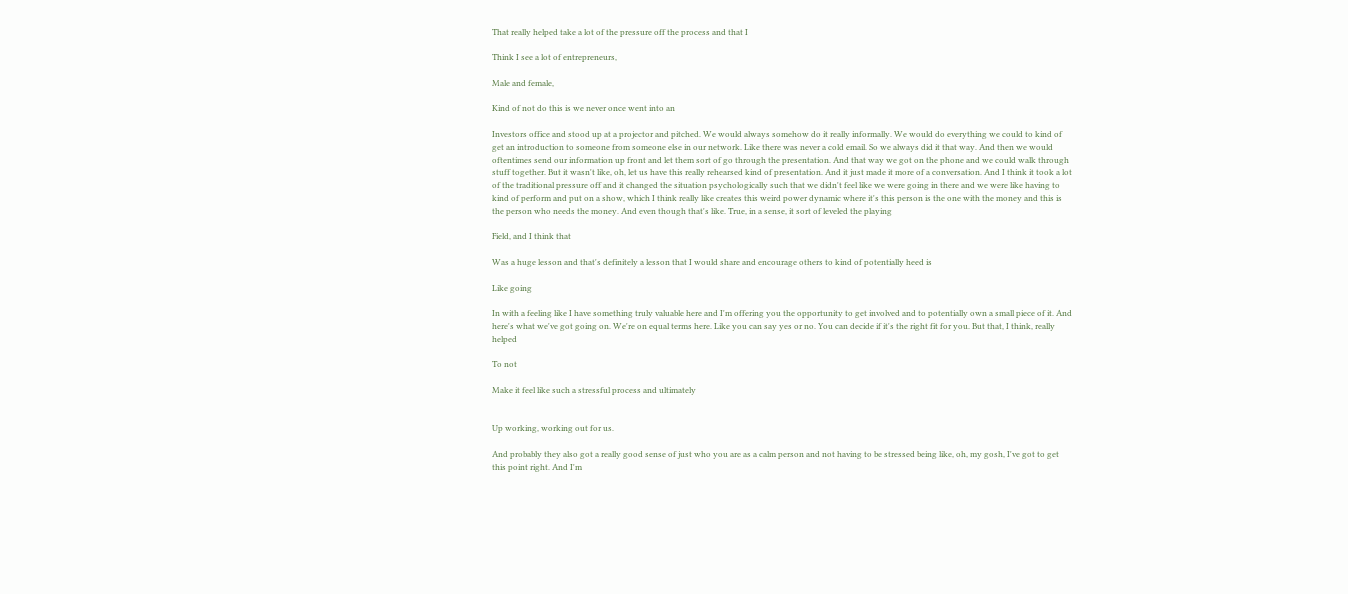That really helped take a lot of the pressure off the process and that I

Think I see a lot of entrepreneurs,

Male and female,

Kind of not do this is we never once went into an

Investors office and stood up at a projector and pitched. We would always somehow do it really informally. We would do everything we could to kind of get an introduction to someone from someone else in our network. Like there was never a cold email. So we always did it that way. And then we would oftentimes send our information up front and let them sort of go through the presentation. And that way we got on the phone and we could walk through stuff together. But it wasn't like, oh, let us have this really rehearsed kind of presentation. And it just made it more of a conversation. And I think it took a lot of the traditional pressure off and it changed the situation psychologically such that we didn't feel like we were going in there and we were like having to kind of perform and put on a show, which I think really like creates this weird power dynamic where it's this person is the one with the money and this is the person who needs the money. And even though that's like. True, in a sense, it sort of leveled the playing

Field, and I think that

Was a huge lesson and that's definitely a lesson that I would share and encourage others to kind of potentially heed is

Like going

In with a feeling like I have something truly valuable here and I'm offering you the opportunity to get involved and to potentially own a small piece of it. And here's what we've got going on. We're on equal terms here. Like you can say yes or no. You can decide if it's the right fit for you. But that, I think, really helped

To not

Make it feel like such a stressful process and ultimately


Up working, working out for us.

And probably they also got a really good sense of just who you are as a calm person and not having to be stressed being like, oh, my gosh, I've got to get this point right. And I'm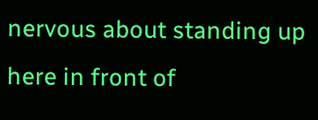nervous about standing up here in front of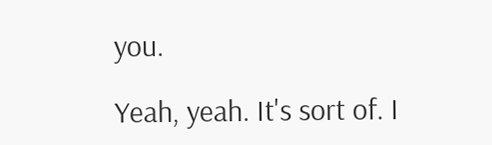you.

Yeah, yeah. It's sort of. I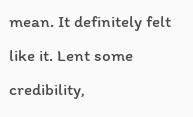mean. It definitely felt like it. Lent some credibility,